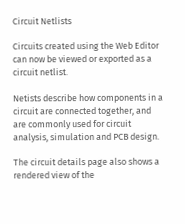Circuit Netlists

Circuits created using the Web Editor can now be viewed or exported as a circuit netlist.

Netists describe how components in a circuit are connected together, and are commonly used for circuit analysis, simulation and PCB design.

The circuit details page also shows a rendered view of the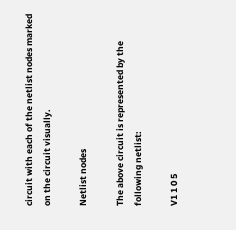circuit with each of the netlist nodes marked on the circuit visually.

Netlist nodes

The above circuit is represented by the following netlist:

V1 1 0 5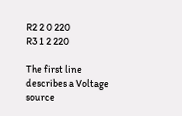R2 2 0 220
R3 1 2 220

The first line describes a Voltage source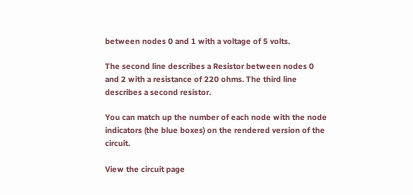between nodes 0 and 1 with a voltage of 5 volts.

The second line describes a Resistor between nodes 0 and 2 with a resistance of 220 ohms. The third line describes a second resistor.

You can match up the number of each node with the node indicators (the blue boxes) on the rendered version of the circuit.

View the circuit page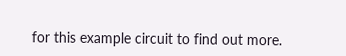for this example circuit to find out more.